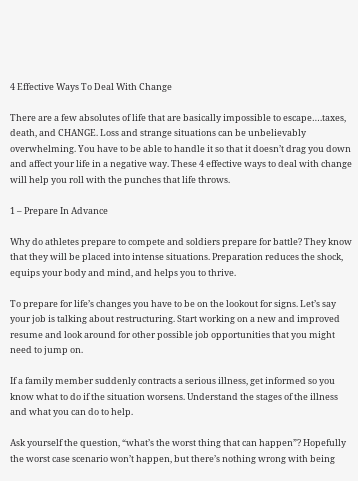4 Effective Ways To Deal With Change

There are a few absolutes of life that are basically impossible to escape….taxes, death, and CHANGE. Loss and strange situations can be unbelievably overwhelming. You have to be able to handle it so that it doesn’t drag you down and affect your life in a negative way. These 4 effective ways to deal with change will help you roll with the punches that life throws.

1 – Prepare In Advance

Why do athletes prepare to compete and soldiers prepare for battle? They know that they will be placed into intense situations. Preparation reduces the shock, equips your body and mind, and helps you to thrive.

To prepare for life’s changes you have to be on the lookout for signs. Let’s say your job is talking about restructuring. Start working on a new and improved resume and look around for other possible job opportunities that you might need to jump on.

If a family member suddenly contracts a serious illness, get informed so you know what to do if the situation worsens. Understand the stages of the illness and what you can do to help.

Ask yourself the question, “what’s the worst thing that can happen”? Hopefully the worst case scenario won’t happen, but there’s nothing wrong with being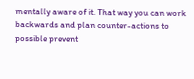mentally aware of it. That way you can work backwards and plan counter-actions to possible prevent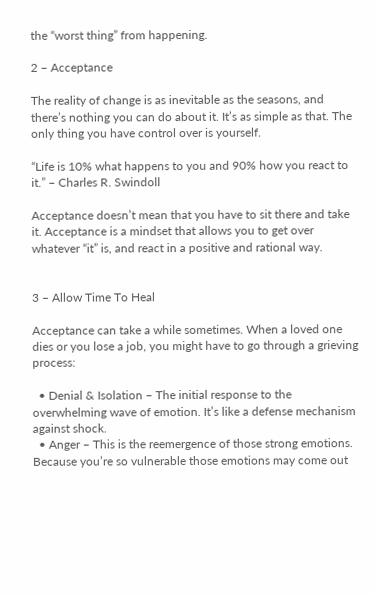the “worst thing” from happening.

2 – Acceptance

The reality of change is as inevitable as the seasons, and there’s nothing you can do about it. It’s as simple as that. The only thing you have control over is yourself.

“Life is 10% what happens to you and 90% how you react to it.” – Charles R. Swindoll

Acceptance doesn’t mean that you have to sit there and take it. Acceptance is a mindset that allows you to get over whatever “it” is, and react in a positive and rational way.


3 – Allow Time To Heal

Acceptance can take a while sometimes. When a loved one dies or you lose a job, you might have to go through a grieving process:

  • Denial & Isolation – The initial response to the overwhelming wave of emotion. It’s like a defense mechanism against shock.
  • Anger – This is the reemergence of those strong emotions. Because you’re so vulnerable those emotions may come out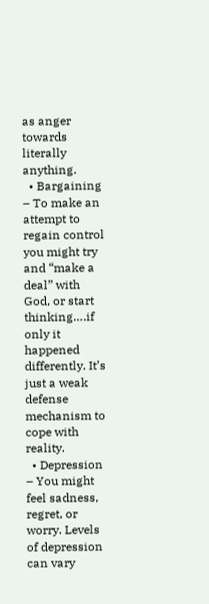as anger towards literally anything.
  • Bargaining – To make an attempt to regain control you might try and “make a deal” with God, or start thinking….if only it happened differently. It’s just a weak defense mechanism to cope with reality.
  • Depression – You might feel sadness, regret, or worry. Levels of depression can vary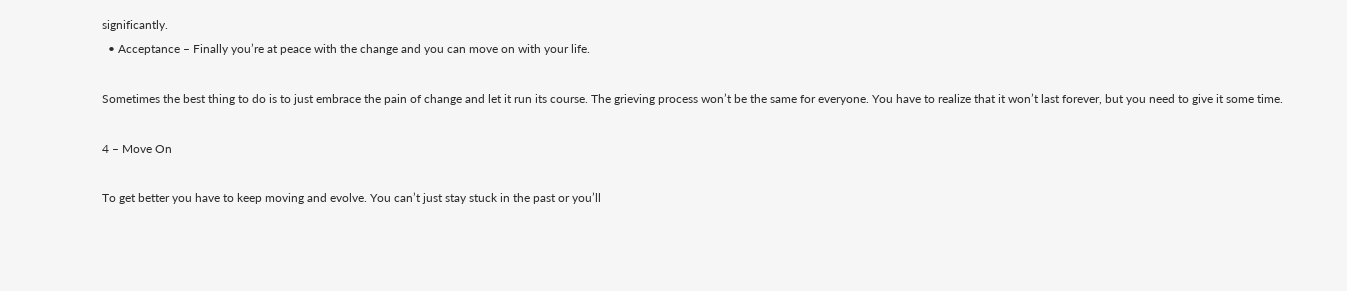significantly.
  • Acceptance – Finally you’re at peace with the change and you can move on with your life.

Sometimes the best thing to do is to just embrace the pain of change and let it run its course. The grieving process won’t be the same for everyone. You have to realize that it won’t last forever, but you need to give it some time.

4 – Move On

To get better you have to keep moving and evolve. You can’t just stay stuck in the past or you’ll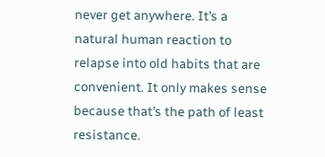never get anywhere. It’s a natural human reaction to relapse into old habits that are convenient. It only makes sense because that’s the path of least resistance.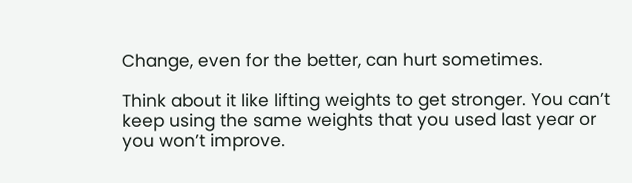Change, even for the better, can hurt sometimes.

Think about it like lifting weights to get stronger. You can’t keep using the same weights that you used last year or you won’t improve.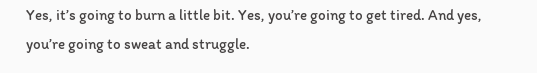Yes, it’s going to burn a little bit. Yes, you’re going to get tired. And yes, you’re going to sweat and struggle.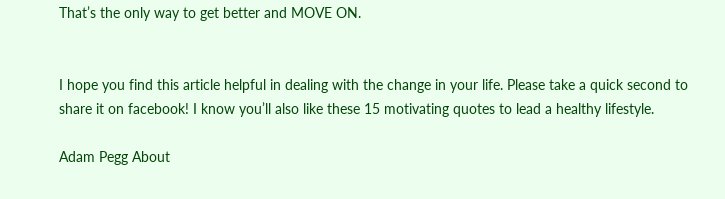That’s the only way to get better and MOVE ON.


I hope you find this article helpful in dealing with the change in your life. Please take a quick second to share it on facebook! I know you’ll also like these 15 motivating quotes to lead a healthy lifestyle.

Adam Pegg About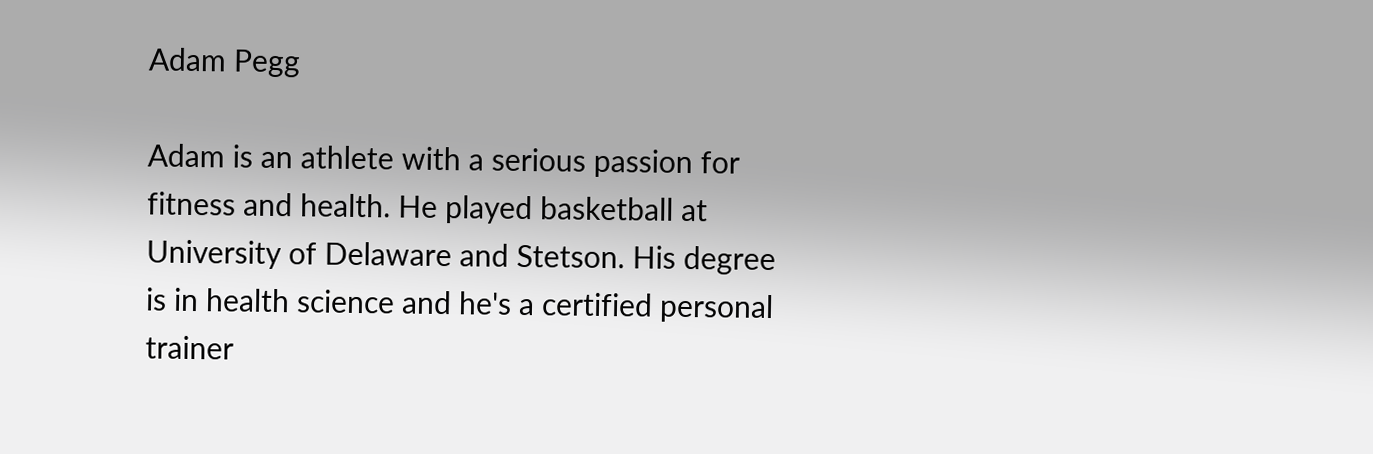Adam Pegg

Adam is an athlete with a serious passion for fitness and health. He played basketball at University of Delaware and Stetson. His degree is in health science and he's a certified personal trainer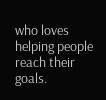who loves helping people reach their goals.